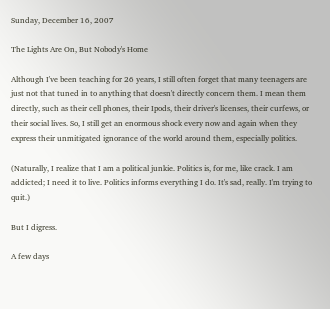Sunday, December 16, 2007

The Lights Are On, But Nobody's Home

Although I've been teaching for 26 years, I still often forget that many teenagers are just not that tuned in to anything that doesn't directly concern them. I mean them directly, such as their cell phones, their Ipods, their driver's licenses, their curfews, or their social lives. So, I still get an enormous shock every now and again when they express their unmitigated ignorance of the world around them, especially politics.

(Naturally, I realize that I am a political junkie. Politics is, for me, like crack. I am addicted; I need it to live. Politics informs everything I do. It's sad, really. I'm trying to quit.)

But I digress.

A few days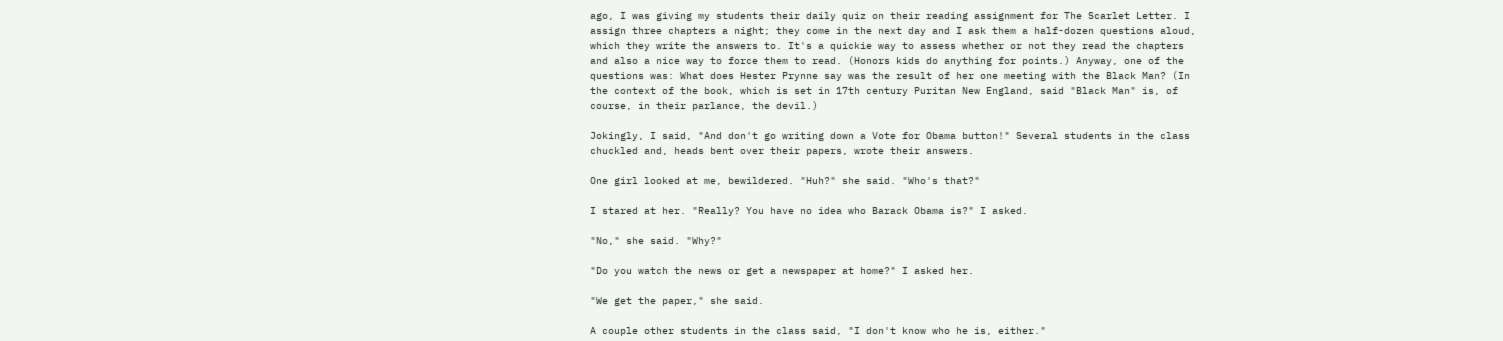ago, I was giving my students their daily quiz on their reading assignment for The Scarlet Letter. I assign three chapters a night; they come in the next day and I ask them a half-dozen questions aloud, which they write the answers to. It's a quickie way to assess whether or not they read the chapters and also a nice way to force them to read. (Honors kids do anything for points.) Anyway, one of the questions was: What does Hester Prynne say was the result of her one meeting with the Black Man? (In the context of the book, which is set in 17th century Puritan New England, said "Black Man" is, of course, in their parlance, the devil.)

Jokingly, I said, "And don't go writing down a Vote for Obama button!" Several students in the class chuckled and, heads bent over their papers, wrote their answers.

One girl looked at me, bewildered. "Huh?" she said. "Who's that?"

I stared at her. "Really? You have no idea who Barack Obama is?" I asked.

"No," she said. "Why?"

"Do you watch the news or get a newspaper at home?" I asked her.

"We get the paper," she said.

A couple other students in the class said, "I don't know who he is, either."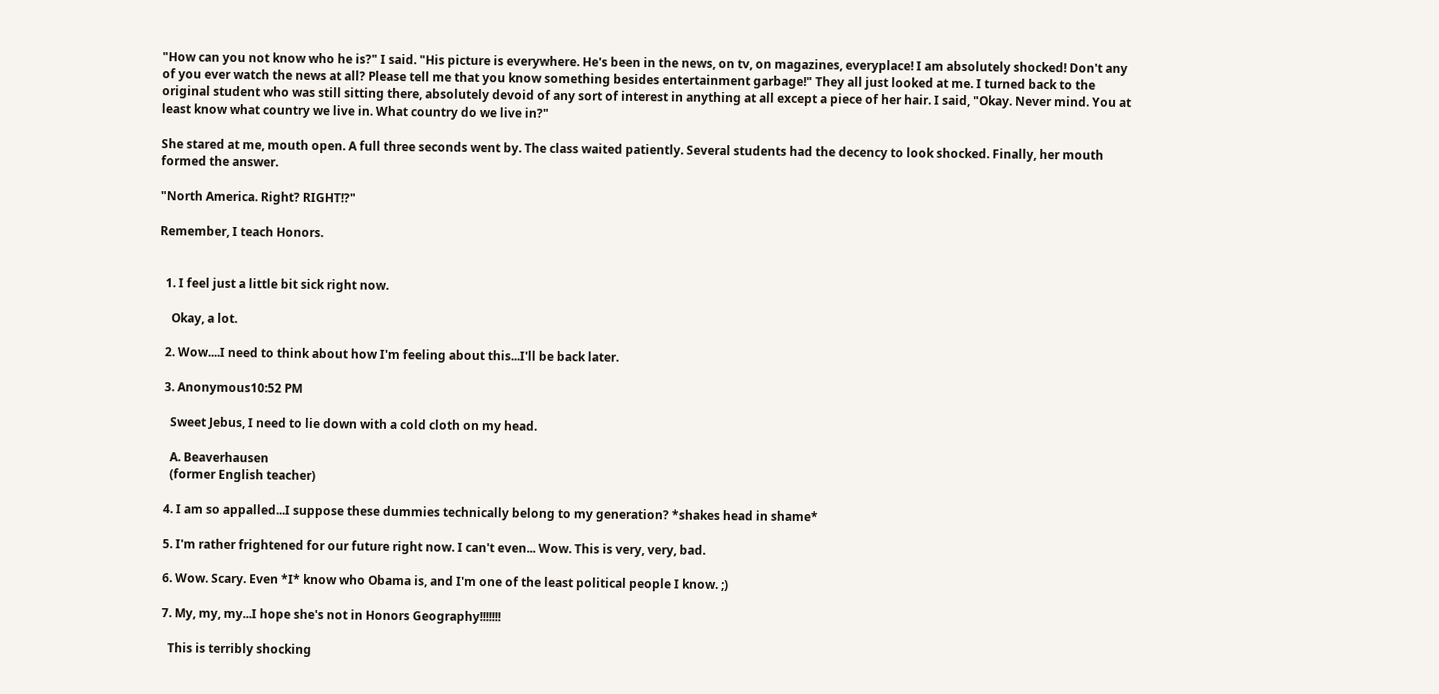"How can you not know who he is?" I said. "His picture is everywhere. He's been in the news, on tv, on magazines, everyplace! I am absolutely shocked! Don't any of you ever watch the news at all? Please tell me that you know something besides entertainment garbage!" They all just looked at me. I turned back to the original student who was still sitting there, absolutely devoid of any sort of interest in anything at all except a piece of her hair. I said, "Okay. Never mind. You at least know what country we live in. What country do we live in?"

She stared at me, mouth open. A full three seconds went by. The class waited patiently. Several students had the decency to look shocked. Finally, her mouth formed the answer.

"North America. Right? RIGHT!?"

Remember, I teach Honors.


  1. I feel just a little bit sick right now.

    Okay, a lot.

  2. Wow....I need to think about how I'm feeling about this...I'll be back later.

  3. Anonymous10:52 PM

    Sweet Jebus, I need to lie down with a cold cloth on my head.

    A. Beaverhausen
    (former English teacher)

  4. I am so appalled...I suppose these dummies technically belong to my generation? *shakes head in shame*

  5. I'm rather frightened for our future right now. I can't even... Wow. This is very, very, bad.

  6. Wow. Scary. Even *I* know who Obama is, and I'm one of the least political people I know. ;)

  7. My, my, my...I hope she's not in Honors Geography!!!!!!!

    This is terribly shocking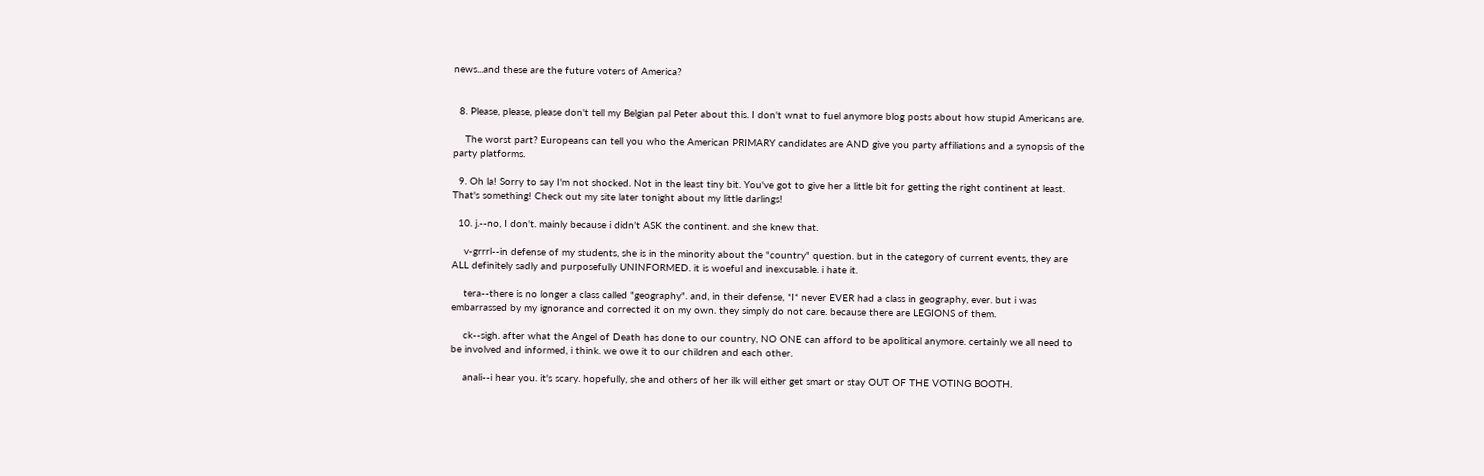news...and these are the future voters of America?


  8. Please, please, please don't tell my Belgian pal Peter about this. I don't wnat to fuel anymore blog posts about how stupid Americans are.

    The worst part? Europeans can tell you who the American PRIMARY candidates are AND give you party affiliations and a synopsis of the party platforms.

  9. Oh la! Sorry to say I'm not shocked. Not in the least tiny bit. You've got to give her a little bit for getting the right continent at least. That's something! Check out my site later tonight about my little darlings!

  10. j.--no, I don't. mainly because i didn't ASK the continent. and she knew that.

    v-grrrl--in defense of my students, she is in the minority about the "country" question. but in the category of current events, they are ALL definitely sadly and purposefully UNINFORMED. it is woeful and inexcusable. i hate it.

    tera--there is no longer a class called "geography". and, in their defense, *I* never EVER had a class in geography, ever. but i was embarrassed by my ignorance and corrected it on my own. they simply do not care. because there are LEGIONS of them.

    ck--sigh. after what the Angel of Death has done to our country, NO ONE can afford to be apolitical anymore. certainly we all need to be involved and informed, i think. we owe it to our children and each other.

    anali--i hear you. it's scary. hopefully, she and others of her ilk will either get smart or stay OUT OF THE VOTING BOOTH.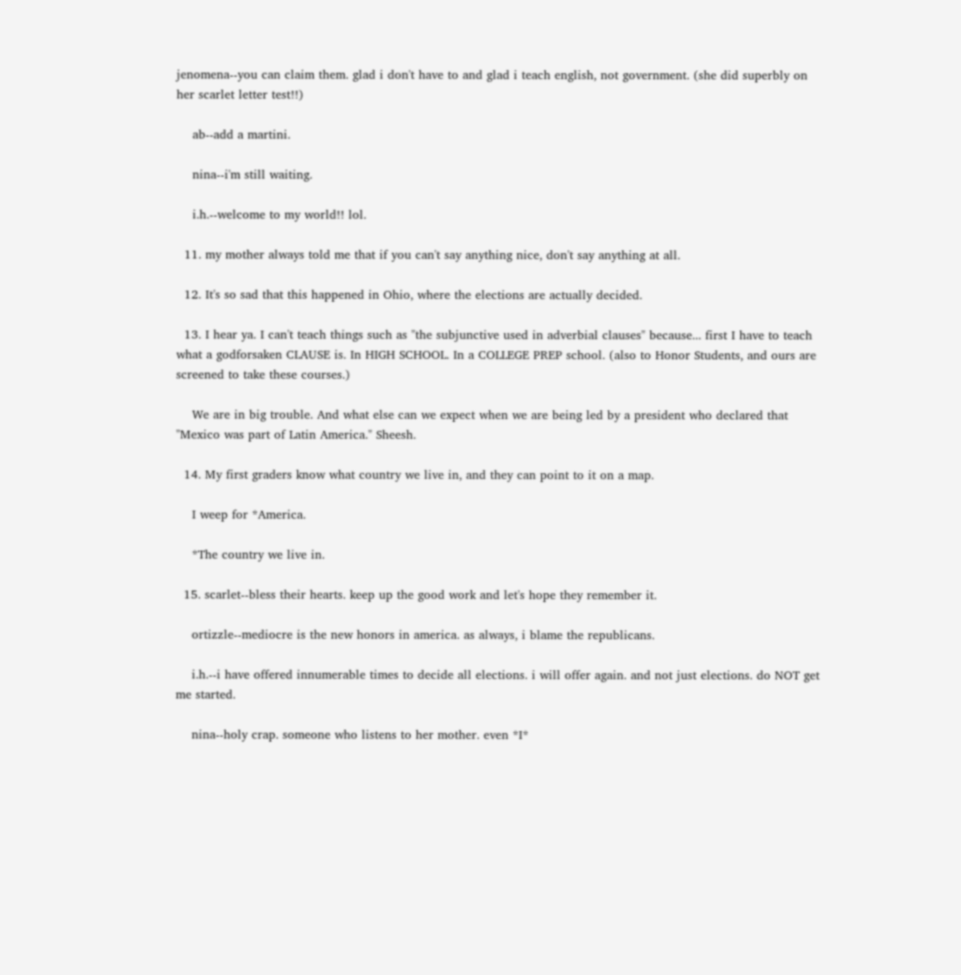jenomena--you can claim them. glad i don't have to and glad i teach english, not government. (she did superbly on her scarlet letter test!!)

    ab--add a martini.

    nina--i'm still waiting.

    i.h.--welcome to my world!! lol.

  11. my mother always told me that if you can't say anything nice, don't say anything at all.

  12. It's so sad that this happened in Ohio, where the elections are actually decided.

  13. I hear ya. I can't teach things such as "the subjunctive used in adverbial clauses" because... first I have to teach what a godforsaken CLAUSE is. In HIGH SCHOOL. In a COLLEGE PREP school. (also to Honor Students, and ours are screened to take these courses.)

    We are in big trouble. And what else can we expect when we are being led by a president who declared that "Mexico was part of Latin America." Sheesh.

  14. My first graders know what country we live in, and they can point to it on a map.

    I weep for *America.

    *The country we live in.

  15. scarlet--bless their hearts. keep up the good work and let's hope they remember it.

    ortizzle--mediocre is the new honors in america. as always, i blame the republicans.

    i.h.--i have offered innumerable times to decide all elections. i will offer again. and not just elections. do NOT get me started.

    nina--holy crap. someone who listens to her mother. even *I*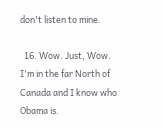don't listen to mine.

  16. Wow. Just, Wow. I'm in the far North of Canada and I know who Obama is.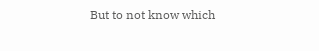But to not know which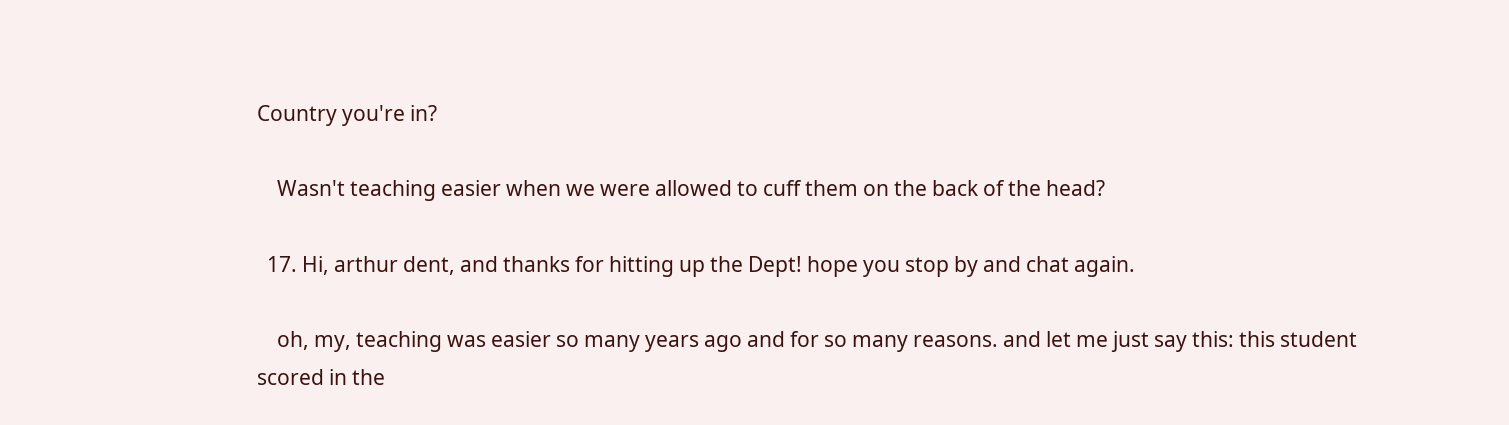Country you're in?

    Wasn't teaching easier when we were allowed to cuff them on the back of the head?

  17. Hi, arthur dent, and thanks for hitting up the Dept! hope you stop by and chat again.

    oh, my, teaching was easier so many years ago and for so many reasons. and let me just say this: this student scored in the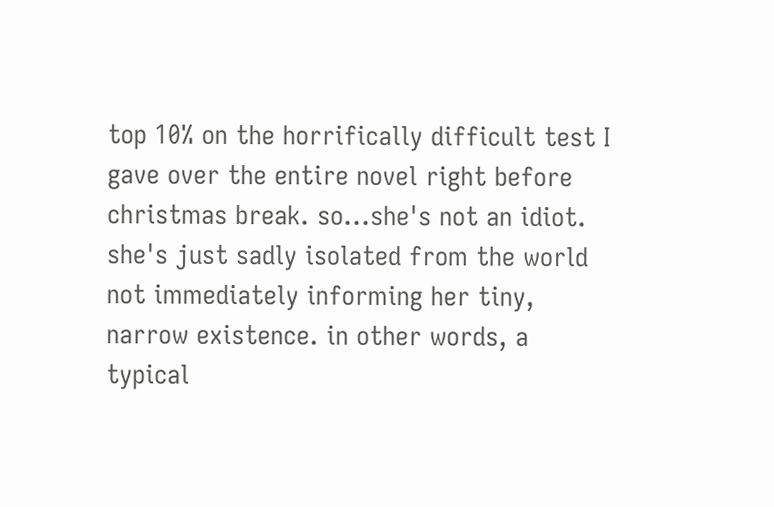top 10% on the horrifically difficult test I gave over the entire novel right before christmas break. so...she's not an idiot. she's just sadly isolated from the world not immediately informing her tiny, narrow existence. in other words, a typical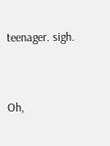teenager. sigh.


Oh,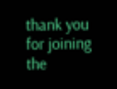thank you for joining the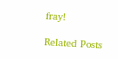fray!

Related Posts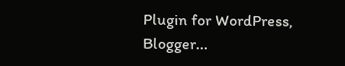Plugin for WordPress, Blogger...